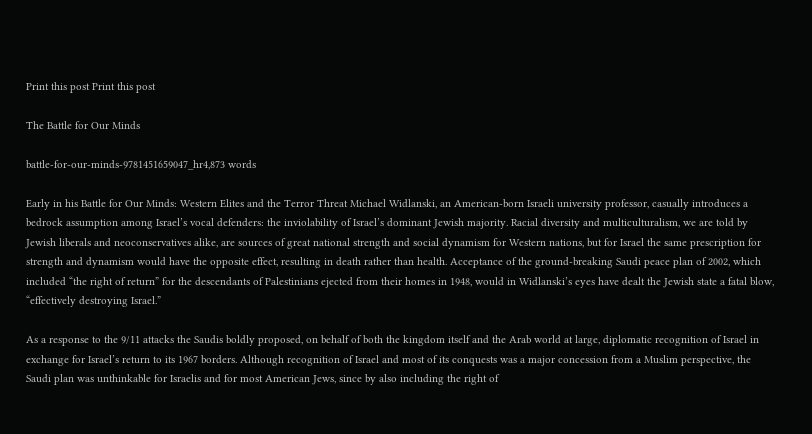Print this post Print this post

The Battle for Our Minds

battle-for-our-minds-9781451659047_hr4,873 words

Early in his Battle for Our Minds: Western Elites and the Terror Threat Michael Widlanski, an American-born Israeli university professor, casually introduces a bedrock assumption among Israel’s vocal defenders: the inviolability of Israel’s dominant Jewish majority. Racial diversity and multiculturalism, we are told by Jewish liberals and neoconservatives alike, are sources of great national strength and social dynamism for Western nations, but for Israel the same prescription for strength and dynamism would have the opposite effect, resulting in death rather than health. Acceptance of the ground-breaking Saudi peace plan of 2002, which included “the right of return” for the descendants of Palestinians ejected from their homes in 1948, would in Widlanski’s eyes have dealt the Jewish state a fatal blow, “effectively destroying Israel.”

As a response to the 9/11 attacks the Saudis boldly proposed, on behalf of both the kingdom itself and the Arab world at large, diplomatic recognition of Israel in exchange for Israel’s return to its 1967 borders. Although recognition of Israel and most of its conquests was a major concession from a Muslim perspective, the Saudi plan was unthinkable for Israelis and for most American Jews, since by also including the right of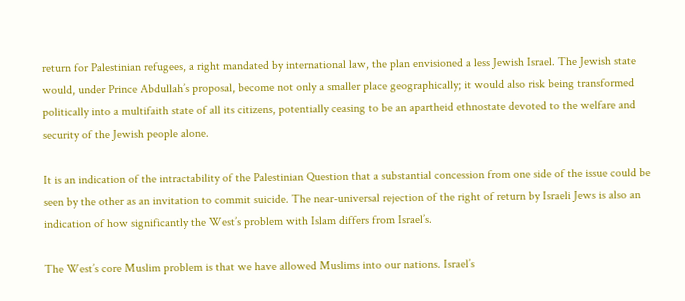return for Palestinian refugees, a right mandated by international law, the plan envisioned a less Jewish Israel. The Jewish state would, under Prince Abdullah’s proposal, become not only a smaller place geographically; it would also risk being transformed politically into a multifaith state of all its citizens, potentially ceasing to be an apartheid ethnostate devoted to the welfare and security of the Jewish people alone.

It is an indication of the intractability of the Palestinian Question that a substantial concession from one side of the issue could be seen by the other as an invitation to commit suicide. The near-universal rejection of the right of return by Israeli Jews is also an indication of how significantly the West’s problem with Islam differs from Israel’s.

The West’s core Muslim problem is that we have allowed Muslims into our nations. Israel’s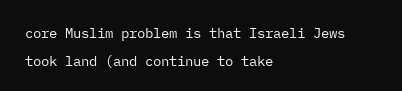core Muslim problem is that Israeli Jews took land (and continue to take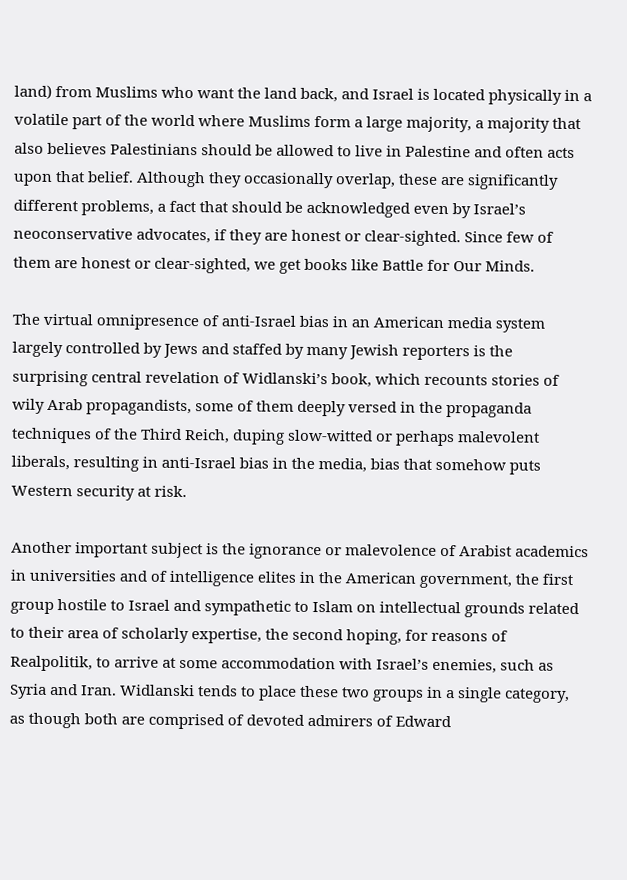land) from Muslims who want the land back, and Israel is located physically in a volatile part of the world where Muslims form a large majority, a majority that also believes Palestinians should be allowed to live in Palestine and often acts upon that belief. Although they occasionally overlap, these are significantly different problems, a fact that should be acknowledged even by Israel’s neoconservative advocates, if they are honest or clear-sighted. Since few of them are honest or clear-sighted, we get books like Battle for Our Minds.

The virtual omnipresence of anti-Israel bias in an American media system largely controlled by Jews and staffed by many Jewish reporters is the surprising central revelation of Widlanski’s book, which recounts stories of wily Arab propagandists, some of them deeply versed in the propaganda techniques of the Third Reich, duping slow-witted or perhaps malevolent liberals, resulting in anti-Israel bias in the media, bias that somehow puts Western security at risk.

Another important subject is the ignorance or malevolence of Arabist academics in universities and of intelligence elites in the American government, the first group hostile to Israel and sympathetic to Islam on intellectual grounds related to their area of scholarly expertise, the second hoping, for reasons of Realpolitik, to arrive at some accommodation with Israel’s enemies, such as Syria and Iran. Widlanski tends to place these two groups in a single category, as though both are comprised of devoted admirers of Edward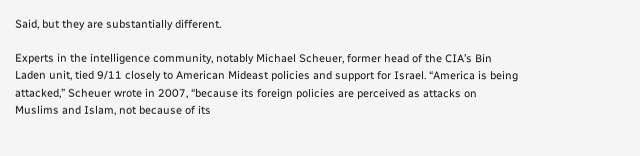Said, but they are substantially different.

Experts in the intelligence community, notably Michael Scheuer, former head of the CIA’s Bin Laden unit, tied 9/11 closely to American Mideast policies and support for Israel. “America is being attacked,” Scheuer wrote in 2007, “because its foreign policies are perceived as attacks on Muslims and Islam, not because of its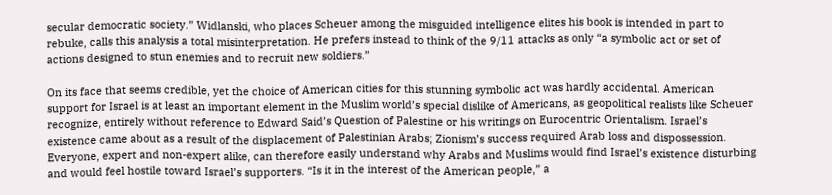secular democratic society.” Widlanski, who places Scheuer among the misguided intelligence elites his book is intended in part to rebuke, calls this analysis a total misinterpretation. He prefers instead to think of the 9/11 attacks as only “a symbolic act or set of actions designed to stun enemies and to recruit new soldiers.”

On its face that seems credible, yet the choice of American cities for this stunning symbolic act was hardly accidental. American support for Israel is at least an important element in the Muslim world’s special dislike of Americans, as geopolitical realists like Scheuer recognize, entirely without reference to Edward Said’s Question of Palestine or his writings on Eurocentric Orientalism. Israel’s existence came about as a result of the displacement of Palestinian Arabs; Zionism’s success required Arab loss and dispossession. Everyone, expert and non-expert alike, can therefore easily understand why Arabs and Muslims would find Israel’s existence disturbing and would feel hostile toward Israel’s supporters. “Is it in the interest of the American people,” a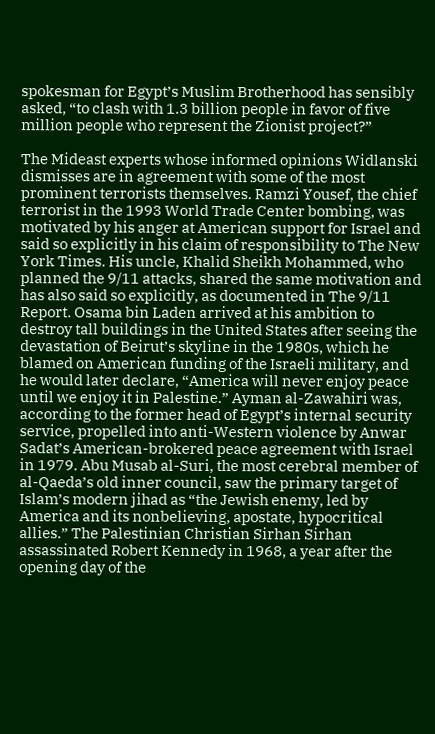spokesman for Egypt’s Muslim Brotherhood has sensibly asked, “to clash with 1.3 billion people in favor of five million people who represent the Zionist project?”

The Mideast experts whose informed opinions Widlanski dismisses are in agreement with some of the most prominent terrorists themselves. Ramzi Yousef, the chief terrorist in the 1993 World Trade Center bombing, was motivated by his anger at American support for Israel and said so explicitly in his claim of responsibility to The New York Times. His uncle, Khalid Sheikh Mohammed, who planned the 9/11 attacks, shared the same motivation and has also said so explicitly, as documented in The 9/11 Report. Osama bin Laden arrived at his ambition to destroy tall buildings in the United States after seeing the devastation of Beirut’s skyline in the 1980s, which he blamed on American funding of the Israeli military, and he would later declare, “America will never enjoy peace until we enjoy it in Palestine.” Ayman al-Zawahiri was, according to the former head of Egypt’s internal security service, propelled into anti-Western violence by Anwar Sadat’s American-brokered peace agreement with Israel in 1979. Abu Musab al-Suri, the most cerebral member of al-Qaeda’s old inner council, saw the primary target of Islam’s modern jihad as “the Jewish enemy, led by America and its nonbelieving, apostate, hypocritical allies.” The Palestinian Christian Sirhan Sirhan assassinated Robert Kennedy in 1968, a year after the opening day of the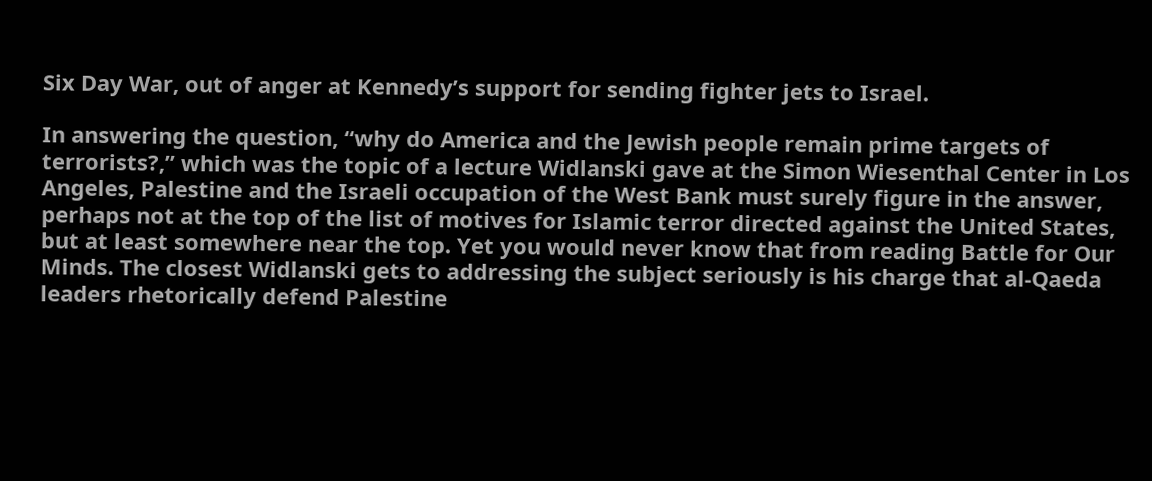Six Day War, out of anger at Kennedy’s support for sending fighter jets to Israel.

In answering the question, “why do America and the Jewish people remain prime targets of terrorists?,” which was the topic of a lecture Widlanski gave at the Simon Wiesenthal Center in Los Angeles, Palestine and the Israeli occupation of the West Bank must surely figure in the answer, perhaps not at the top of the list of motives for Islamic terror directed against the United States, but at least somewhere near the top. Yet you would never know that from reading Battle for Our Minds. The closest Widlanski gets to addressing the subject seriously is his charge that al-Qaeda leaders rhetorically defend Palestine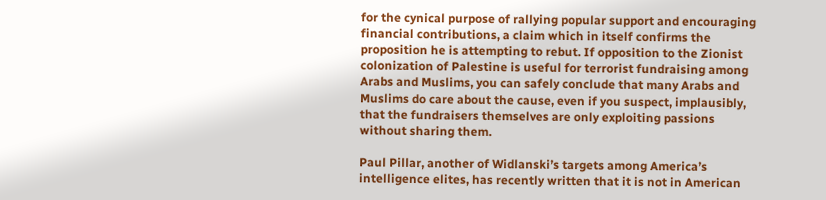for the cynical purpose of rallying popular support and encouraging financial contributions, a claim which in itself confirms the proposition he is attempting to rebut. If opposition to the Zionist colonization of Palestine is useful for terrorist fundraising among Arabs and Muslims, you can safely conclude that many Arabs and Muslims do care about the cause, even if you suspect, implausibly, that the fundraisers themselves are only exploiting passions without sharing them.

Paul Pillar, another of Widlanski’s targets among America’s intelligence elites, has recently written that it is not in American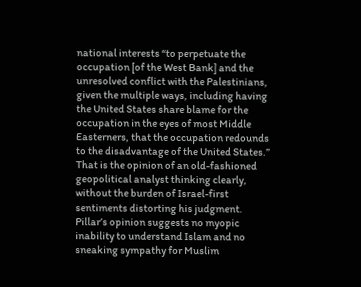national interests “to perpetuate the occupation [of the West Bank] and the unresolved conflict with the Palestinians, given the multiple ways, including having the United States share blame for the occupation in the eyes of most Middle Easterners, that the occupation redounds to the disadvantage of the United States.” That is the opinion of an old-fashioned geopolitical analyst thinking clearly, without the burden of Israel-first sentiments distorting his judgment. Pillar’s opinion suggests no myopic inability to understand Islam and no sneaking sympathy for Muslim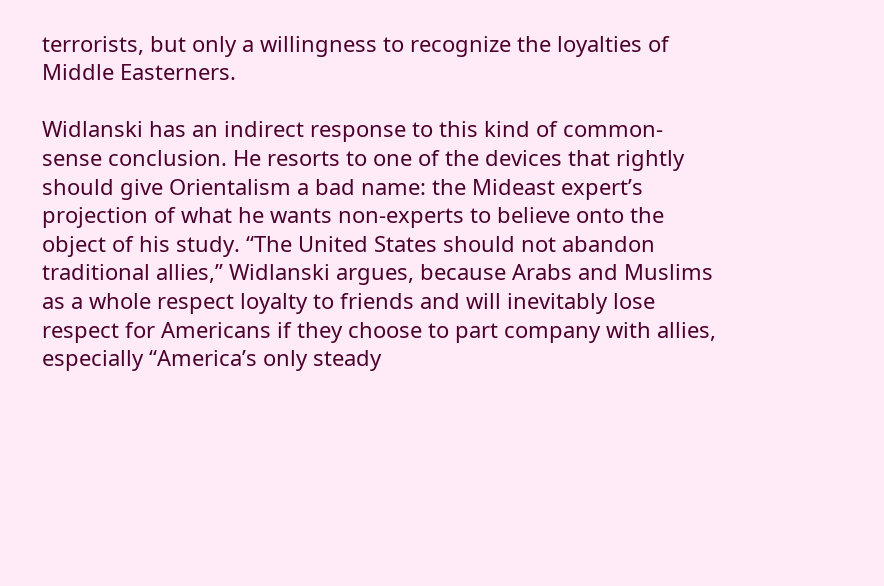terrorists, but only a willingness to recognize the loyalties of Middle Easterners.

Widlanski has an indirect response to this kind of common-sense conclusion. He resorts to one of the devices that rightly should give Orientalism a bad name: the Mideast expert’s projection of what he wants non-experts to believe onto the object of his study. “The United States should not abandon traditional allies,” Widlanski argues, because Arabs and Muslims as a whole respect loyalty to friends and will inevitably lose respect for Americans if they choose to part company with allies, especially “America’s only steady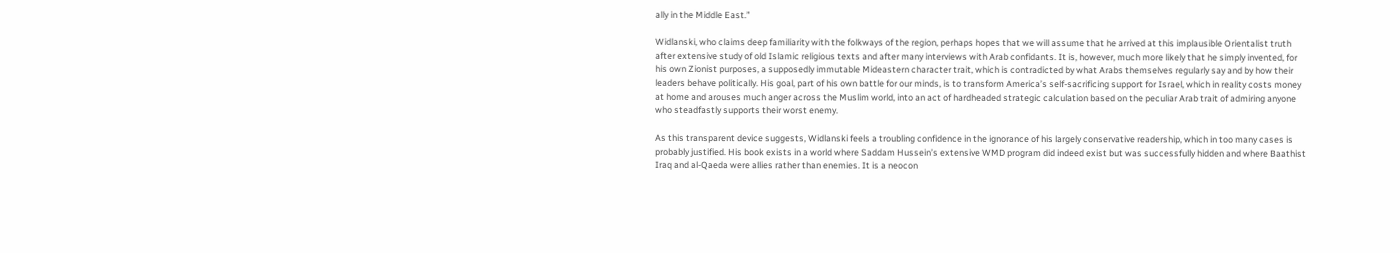ally in the Middle East.”

Widlanski, who claims deep familiarity with the folkways of the region, perhaps hopes that we will assume that he arrived at this implausible Orientalist truth after extensive study of old Islamic religious texts and after many interviews with Arab confidants. It is, however, much more likely that he simply invented, for his own Zionist purposes, a supposedly immutable Mideastern character trait, which is contradicted by what Arabs themselves regularly say and by how their leaders behave politically. His goal, part of his own battle for our minds, is to transform America’s self-sacrificing support for Israel, which in reality costs money at home and arouses much anger across the Muslim world, into an act of hardheaded strategic calculation based on the peculiar Arab trait of admiring anyone who steadfastly supports their worst enemy.

As this transparent device suggests, Widlanski feels a troubling confidence in the ignorance of his largely conservative readership, which in too many cases is probably justified. His book exists in a world where Saddam Hussein’s extensive WMD program did indeed exist but was successfully hidden and where Baathist Iraq and al-Qaeda were allies rather than enemies. It is a neocon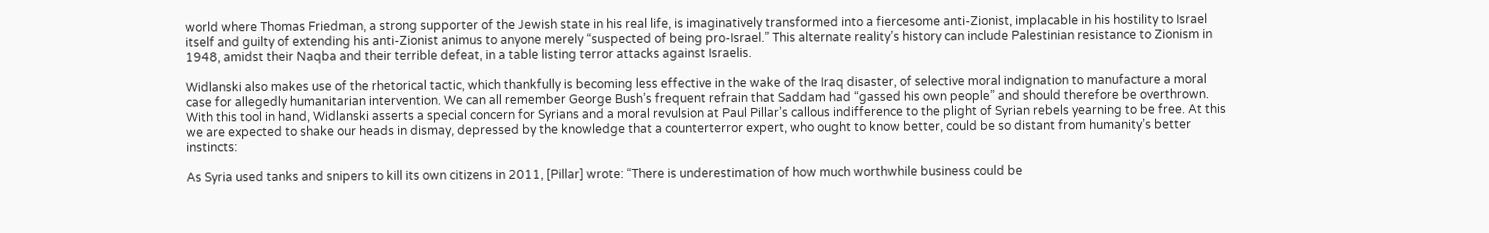world where Thomas Friedman, a strong supporter of the Jewish state in his real life, is imaginatively transformed into a fiercesome anti-Zionist, implacable in his hostility to Israel itself and guilty of extending his anti-Zionist animus to anyone merely “suspected of being pro-Israel.” This alternate reality’s history can include Palestinian resistance to Zionism in 1948, amidst their Naqba and their terrible defeat, in a table listing terror attacks against Israelis.

Widlanski also makes use of the rhetorical tactic, which thankfully is becoming less effective in the wake of the Iraq disaster, of selective moral indignation to manufacture a moral case for allegedly humanitarian intervention. We can all remember George Bush’s frequent refrain that Saddam had “gassed his own people” and should therefore be overthrown. With this tool in hand, Widlanski asserts a special concern for Syrians and a moral revulsion at Paul Pillar’s callous indifference to the plight of Syrian rebels yearning to be free. At this we are expected to shake our heads in dismay, depressed by the knowledge that a counterterror expert, who ought to know better, could be so distant from humanity’s better instincts:

As Syria used tanks and snipers to kill its own citizens in 2011, [Pillar] wrote: “There is underestimation of how much worthwhile business could be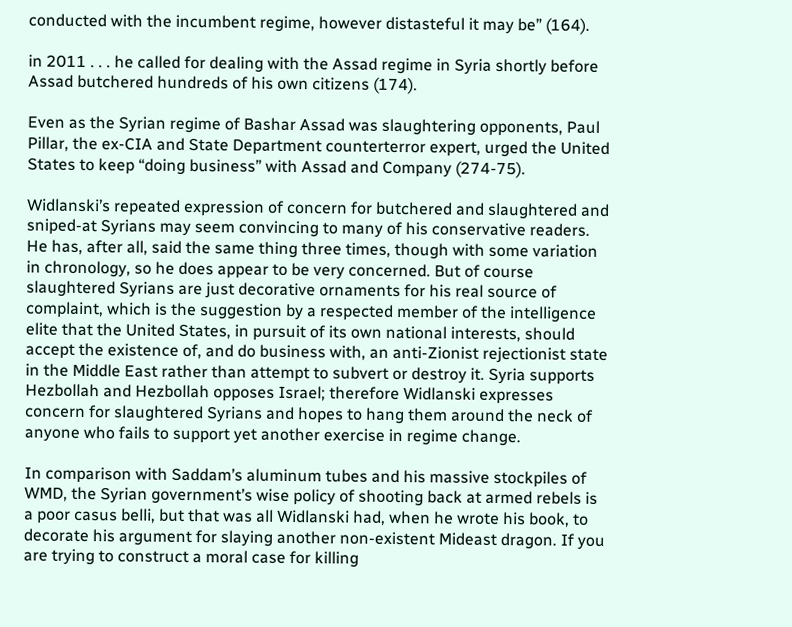conducted with the incumbent regime, however distasteful it may be” (164).

in 2011 . . . he called for dealing with the Assad regime in Syria shortly before Assad butchered hundreds of his own citizens (174).

Even as the Syrian regime of Bashar Assad was slaughtering opponents, Paul Pillar, the ex-CIA and State Department counterterror expert, urged the United States to keep “doing business” with Assad and Company (274-75).

Widlanski’s repeated expression of concern for butchered and slaughtered and sniped-at Syrians may seem convincing to many of his conservative readers. He has, after all, said the same thing three times, though with some variation in chronology, so he does appear to be very concerned. But of course slaughtered Syrians are just decorative ornaments for his real source of complaint, which is the suggestion by a respected member of the intelligence elite that the United States, in pursuit of its own national interests, should accept the existence of, and do business with, an anti-Zionist rejectionist state in the Middle East rather than attempt to subvert or destroy it. Syria supports Hezbollah and Hezbollah opposes Israel; therefore Widlanski expresses concern for slaughtered Syrians and hopes to hang them around the neck of anyone who fails to support yet another exercise in regime change.

In comparison with Saddam’s aluminum tubes and his massive stockpiles of WMD, the Syrian government’s wise policy of shooting back at armed rebels is a poor casus belli, but that was all Widlanski had, when he wrote his book, to decorate his argument for slaying another non-existent Mideast dragon. If you are trying to construct a moral case for killing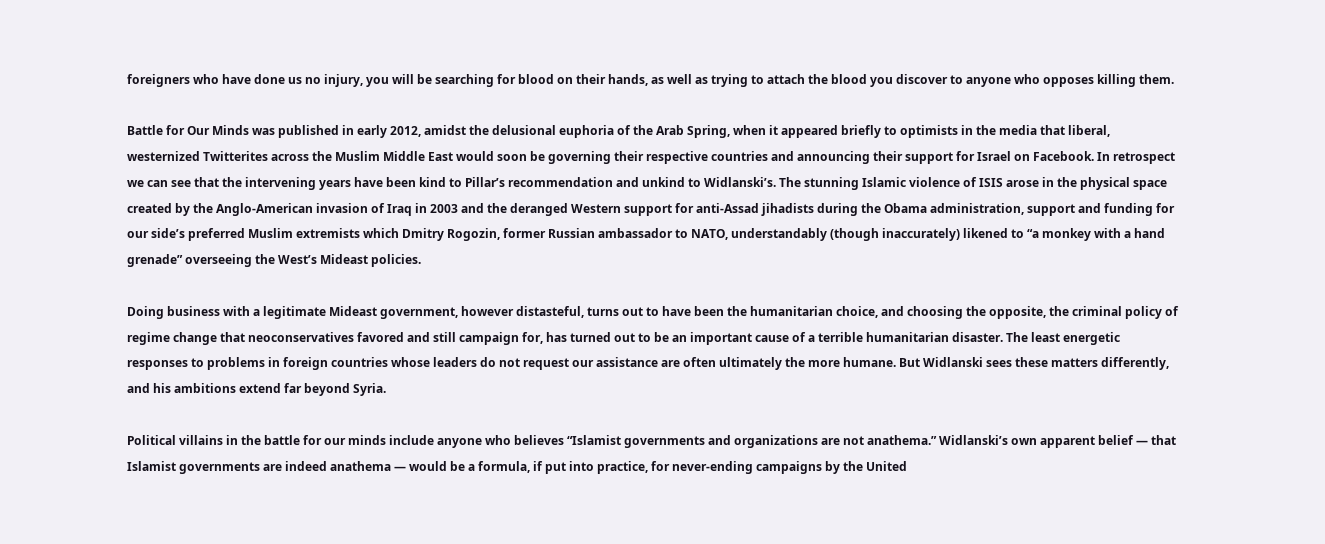foreigners who have done us no injury, you will be searching for blood on their hands, as well as trying to attach the blood you discover to anyone who opposes killing them.

Battle for Our Minds was published in early 2012, amidst the delusional euphoria of the Arab Spring, when it appeared briefly to optimists in the media that liberal, westernized Twitterites across the Muslim Middle East would soon be governing their respective countries and announcing their support for Israel on Facebook. In retrospect we can see that the intervening years have been kind to Pillar’s recommendation and unkind to Widlanski’s. The stunning Islamic violence of ISIS arose in the physical space created by the Anglo-American invasion of Iraq in 2003 and the deranged Western support for anti-Assad jihadists during the Obama administration, support and funding for our side’s preferred Muslim extremists which Dmitry Rogozin, former Russian ambassador to NATO, understandably (though inaccurately) likened to “a monkey with a hand grenade” overseeing the West’s Mideast policies.

Doing business with a legitimate Mideast government, however distasteful, turns out to have been the humanitarian choice, and choosing the opposite, the criminal policy of regime change that neoconservatives favored and still campaign for, has turned out to be an important cause of a terrible humanitarian disaster. The least energetic responses to problems in foreign countries whose leaders do not request our assistance are often ultimately the more humane. But Widlanski sees these matters differently, and his ambitions extend far beyond Syria.

Political villains in the battle for our minds include anyone who believes “Islamist governments and organizations are not anathema.” Widlanski’s own apparent belief — that Islamist governments are indeed anathema — would be a formula, if put into practice, for never-ending campaigns by the United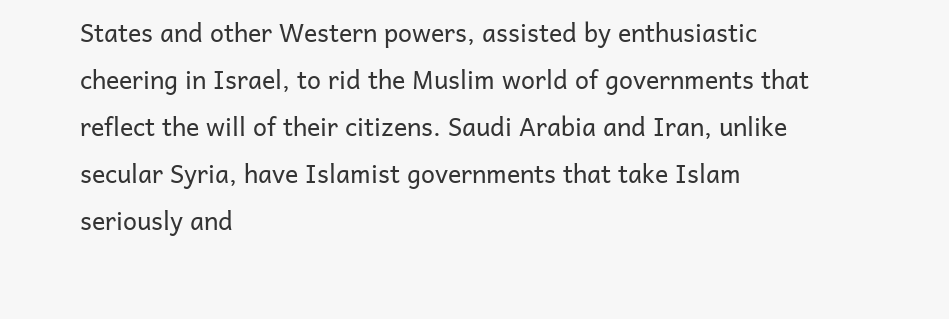States and other Western powers, assisted by enthusiastic cheering in Israel, to rid the Muslim world of governments that reflect the will of their citizens. Saudi Arabia and Iran, unlike secular Syria, have Islamist governments that take Islam seriously and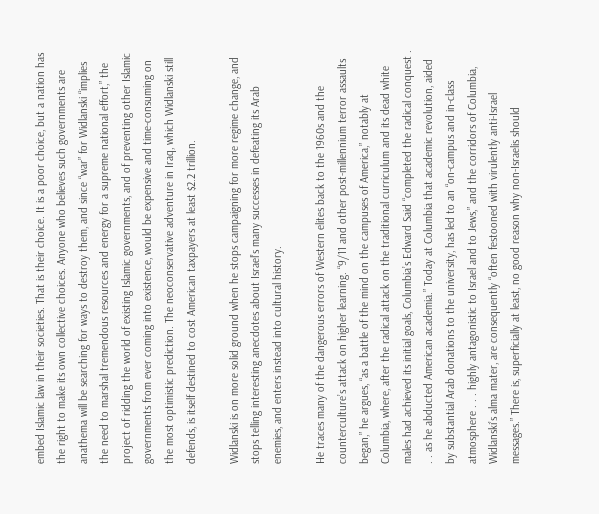embed Islamic law in their societies. That is their choice. It is a poor choice, but a nation has the right to make its own collective choices. Anyone who believes such governments are anathema will be searching for ways to destroy them, and since “war” for Widlanski “implies the need to marshal tremendous resources and energy for a supreme national effort,” the project of ridding the world of existing Islamic governments, and of preventing other Islamic governments from ever coming into existence, would be expensive and time-consuming on the most optimistic prediction. The neoconservative adventure in Iraq, which Widlanski still defends, is itself destined to cost American taxpayers at least $2.2 trillion.

Widlanski is on more solid ground when he stops campaigning for more regime change, and stops telling interesting anecdotes about Israel’s many successes in defeating its Arab enemies, and enters instead into cultural history.

He traces many of the dangerous errors of Western elites back to the 1960s and the counterculture’s attack on higher learning. “9/11 and other post-millennium terror assaults began,” he argues, “as a battle of the mind on the campuses of America,” notably at Columbia, where, after the radical attack on the traditional curriculum and its dead white males had achieved its initial goals, Columbia’s Edward Said “completed the radical conquest . . . as he abducted American academia.” Today at Columbia that academic revolution, aided by substantial Arab donations to the university, has led to an “on-campus and in-class atmosphere . . . highly antagonistic to Israel and to Jews,” and the corridors of Columbia, Widlanski’s alma mater, are consequently “often festooned with virulently anti-Israel messages.” There is, superficially at least, no good reason why non-Israelis should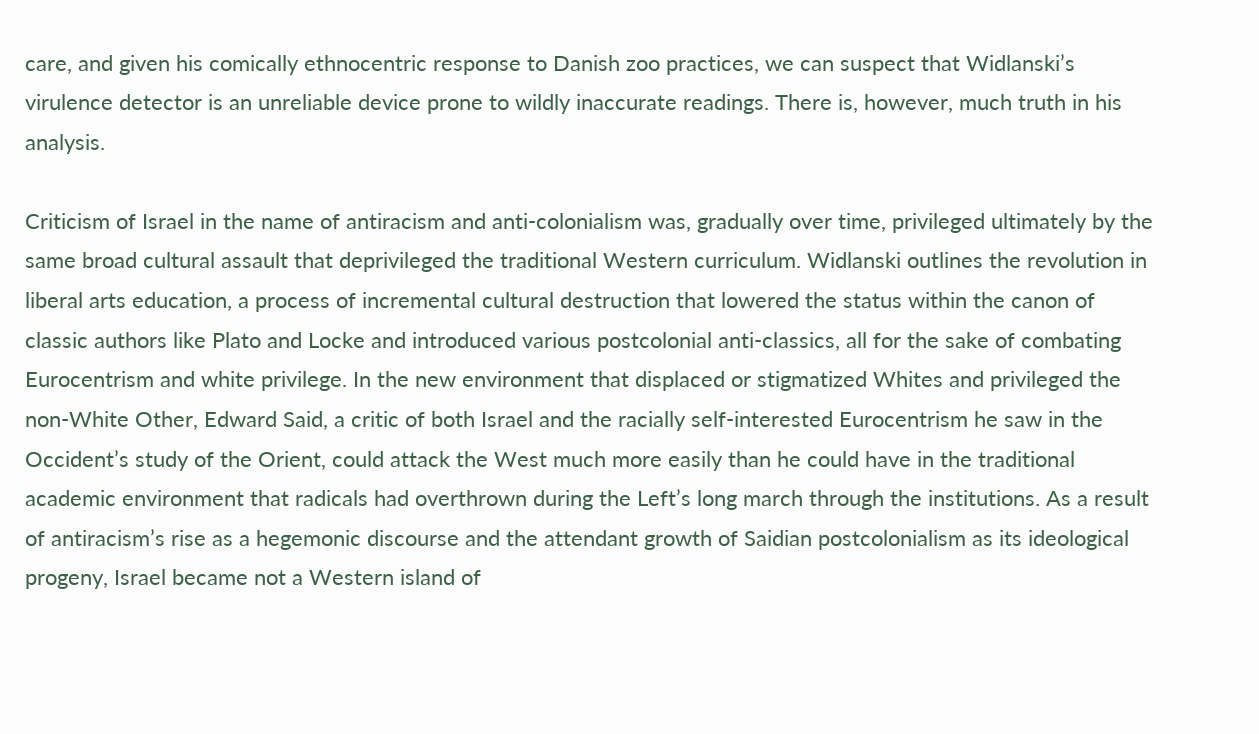care, and given his comically ethnocentric response to Danish zoo practices, we can suspect that Widlanski’s virulence detector is an unreliable device prone to wildly inaccurate readings. There is, however, much truth in his analysis.

Criticism of Israel in the name of antiracism and anti-colonialism was, gradually over time, privileged ultimately by the same broad cultural assault that deprivileged the traditional Western curriculum. Widlanski outlines the revolution in liberal arts education, a process of incremental cultural destruction that lowered the status within the canon of classic authors like Plato and Locke and introduced various postcolonial anti-classics, all for the sake of combating Eurocentrism and white privilege. In the new environment that displaced or stigmatized Whites and privileged the non-White Other, Edward Said, a critic of both Israel and the racially self-interested Eurocentrism he saw in the Occident’s study of the Orient, could attack the West much more easily than he could have in the traditional academic environment that radicals had overthrown during the Left’s long march through the institutions. As a result of antiracism’s rise as a hegemonic discourse and the attendant growth of Saidian postcolonialism as its ideological progeny, Israel became not a Western island of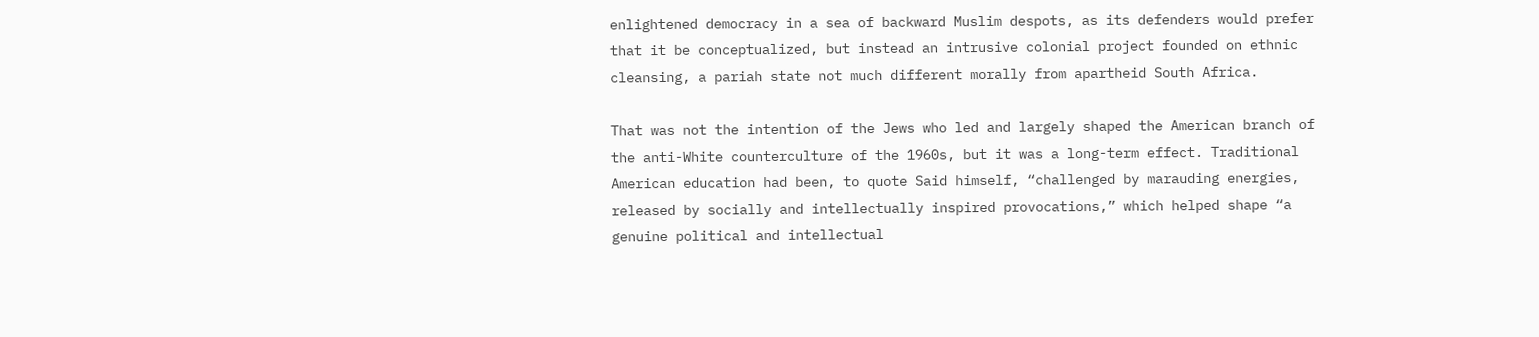enlightened democracy in a sea of backward Muslim despots, as its defenders would prefer that it be conceptualized, but instead an intrusive colonial project founded on ethnic cleansing, a pariah state not much different morally from apartheid South Africa.

That was not the intention of the Jews who led and largely shaped the American branch of the anti-White counterculture of the 1960s, but it was a long-term effect. Traditional American education had been, to quote Said himself, “challenged by marauding energies, released by socially and intellectually inspired provocations,” which helped shape “a genuine political and intellectual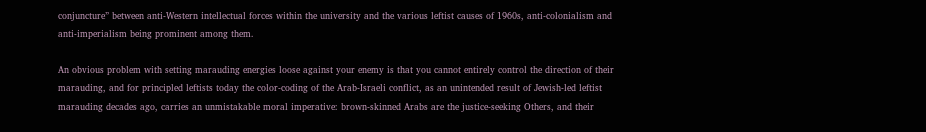conjuncture” between anti-Western intellectual forces within the university and the various leftist causes of 1960s, anti-colonialism and anti-imperialism being prominent among them.

An obvious problem with setting marauding energies loose against your enemy is that you cannot entirely control the direction of their marauding, and for principled leftists today the color-coding of the Arab-Israeli conflict, as an unintended result of Jewish-led leftist marauding decades ago, carries an unmistakable moral imperative: brown-skinned Arabs are the justice-seeking Others, and their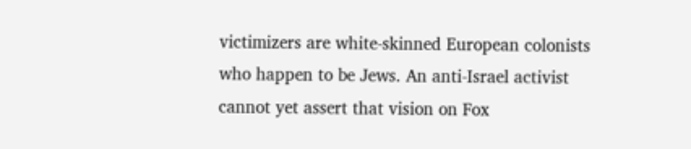victimizers are white-skinned European colonists who happen to be Jews. An anti-Israel activist cannot yet assert that vision on Fox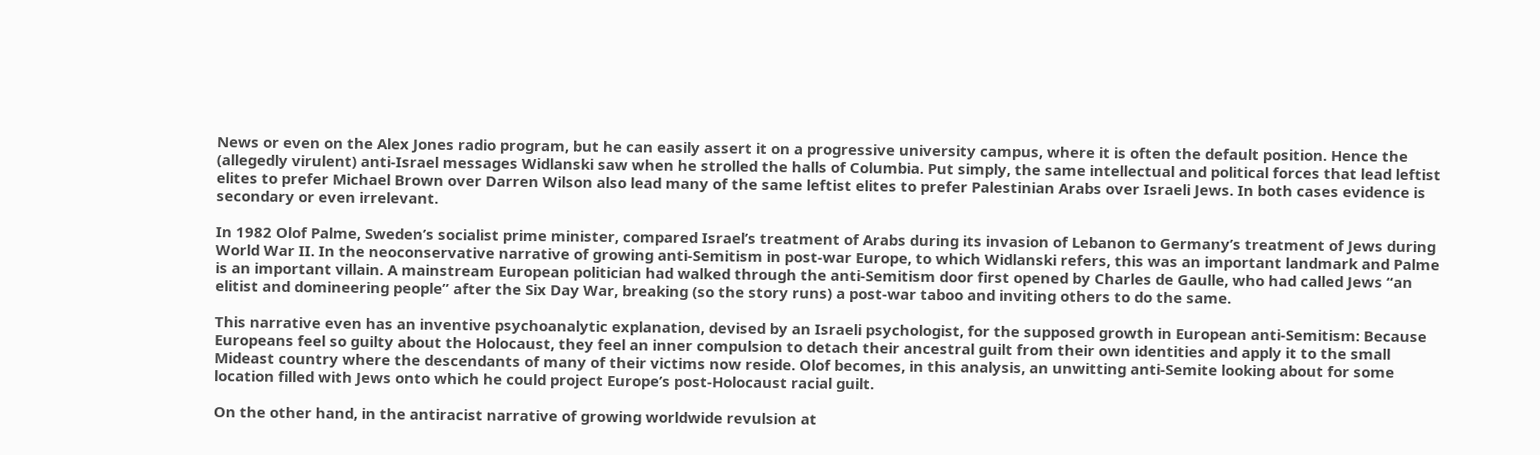News or even on the Alex Jones radio program, but he can easily assert it on a progressive university campus, where it is often the default position. Hence the (allegedly virulent) anti-Israel messages Widlanski saw when he strolled the halls of Columbia. Put simply, the same intellectual and political forces that lead leftist elites to prefer Michael Brown over Darren Wilson also lead many of the same leftist elites to prefer Palestinian Arabs over Israeli Jews. In both cases evidence is secondary or even irrelevant.

In 1982 Olof Palme, Sweden’s socialist prime minister, compared Israel’s treatment of Arabs during its invasion of Lebanon to Germany’s treatment of Jews during World War II. In the neoconservative narrative of growing anti-Semitism in post-war Europe, to which Widlanski refers, this was an important landmark and Palme is an important villain. A mainstream European politician had walked through the anti-Semitism door first opened by Charles de Gaulle, who had called Jews “an elitist and domineering people” after the Six Day War, breaking (so the story runs) a post-war taboo and inviting others to do the same.

This narrative even has an inventive psychoanalytic explanation, devised by an Israeli psychologist, for the supposed growth in European anti-Semitism: Because Europeans feel so guilty about the Holocaust, they feel an inner compulsion to detach their ancestral guilt from their own identities and apply it to the small Mideast country where the descendants of many of their victims now reside. Olof becomes, in this analysis, an unwitting anti-Semite looking about for some location filled with Jews onto which he could project Europe’s post-Holocaust racial guilt.

On the other hand, in the antiracist narrative of growing worldwide revulsion at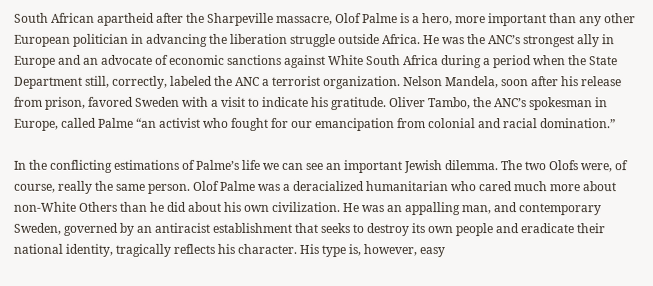South African apartheid after the Sharpeville massacre, Olof Palme is a hero, more important than any other European politician in advancing the liberation struggle outside Africa. He was the ANC’s strongest ally in Europe and an advocate of economic sanctions against White South Africa during a period when the State Department still, correctly, labeled the ANC a terrorist organization. Nelson Mandela, soon after his release from prison, favored Sweden with a visit to indicate his gratitude. Oliver Tambo, the ANC’s spokesman in Europe, called Palme “an activist who fought for our emancipation from colonial and racial domination.”

In the conflicting estimations of Palme’s life we can see an important Jewish dilemma. The two Olofs were, of course, really the same person. Olof Palme was a deracialized humanitarian who cared much more about non-White Others than he did about his own civilization. He was an appalling man, and contemporary Sweden, governed by an antiracist establishment that seeks to destroy its own people and eradicate their national identity, tragically reflects his character. His type is, however, easy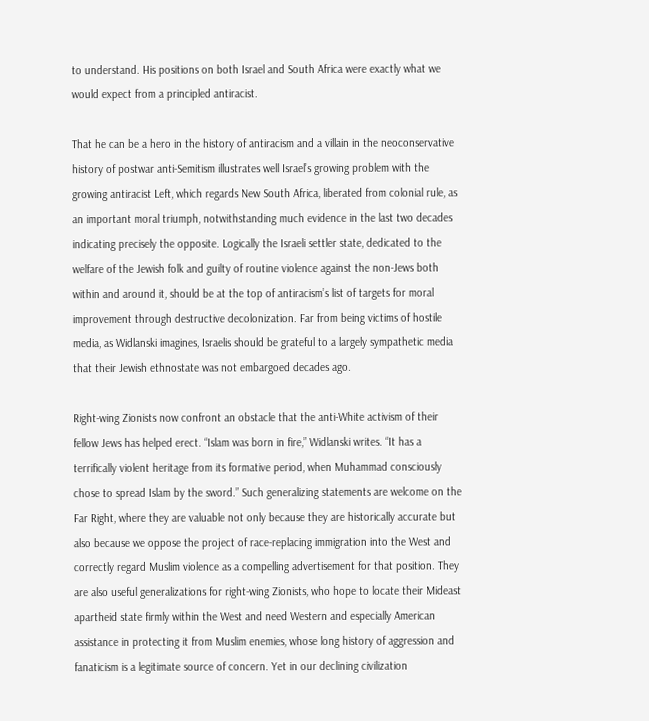to understand. His positions on both Israel and South Africa were exactly what we would expect from a principled antiracist.

That he can be a hero in the history of antiracism and a villain in the neoconservative history of postwar anti-Semitism illustrates well Israel’s growing problem with the growing antiracist Left, which regards New South Africa, liberated from colonial rule, as an important moral triumph, notwithstanding much evidence in the last two decades indicating precisely the opposite. Logically the Israeli settler state, dedicated to the welfare of the Jewish folk and guilty of routine violence against the non-Jews both within and around it, should be at the top of antiracism’s list of targets for moral improvement through destructive decolonization. Far from being victims of hostile media, as Widlanski imagines, Israelis should be grateful to a largely sympathetic media that their Jewish ethnostate was not embargoed decades ago.

Right-wing Zionists now confront an obstacle that the anti-White activism of their fellow Jews has helped erect. “Islam was born in fire,” Widlanski writes. “It has a terrifically violent heritage from its formative period, when Muhammad consciously chose to spread Islam by the sword.” Such generalizing statements are welcome on the Far Right, where they are valuable not only because they are historically accurate but also because we oppose the project of race-replacing immigration into the West and correctly regard Muslim violence as a compelling advertisement for that position. They are also useful generalizations for right-wing Zionists, who hope to locate their Mideast apartheid state firmly within the West and need Western and especially American assistance in protecting it from Muslim enemies, whose long history of aggression and fanaticism is a legitimate source of concern. Yet in our declining civilization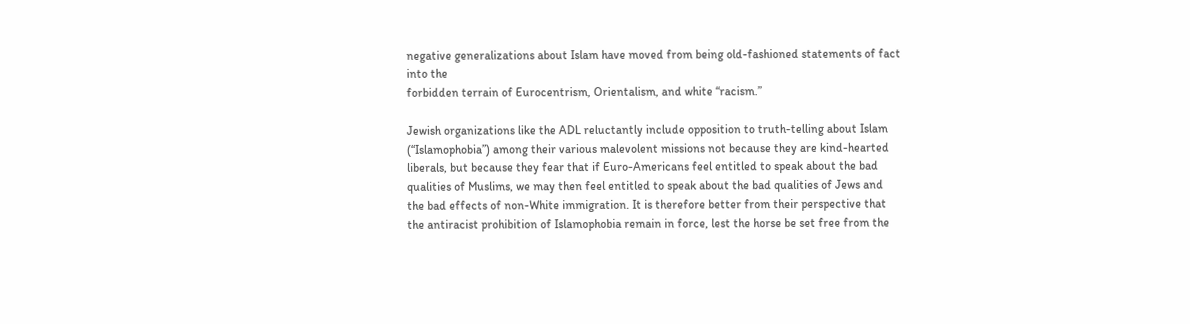negative generalizations about Islam have moved from being old-fashioned statements of fact into the
forbidden terrain of Eurocentrism, Orientalism, and white “racism.”

Jewish organizations like the ADL reluctantly include opposition to truth-telling about Islam (“Islamophobia”) among their various malevolent missions not because they are kind-hearted liberals, but because they fear that if Euro-Americans feel entitled to speak about the bad qualities of Muslims, we may then feel entitled to speak about the bad qualities of Jews and the bad effects of non-White immigration. It is therefore better from their perspective that the antiracist prohibition of Islamophobia remain in force, lest the horse be set free from the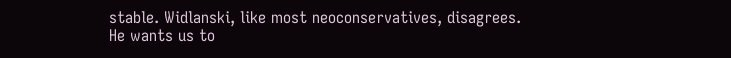stable. Widlanski, like most neoconservatives, disagrees. He wants us to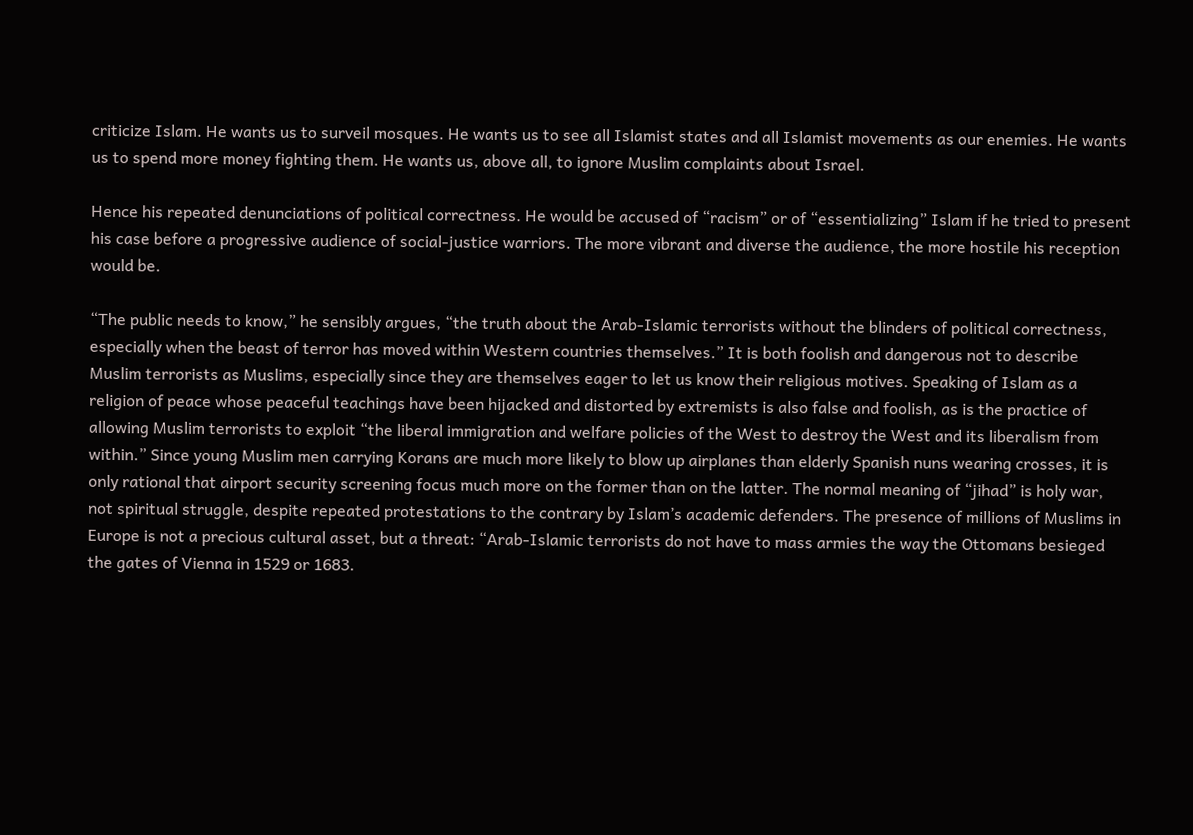criticize Islam. He wants us to surveil mosques. He wants us to see all Islamist states and all Islamist movements as our enemies. He wants us to spend more money fighting them. He wants us, above all, to ignore Muslim complaints about Israel.

Hence his repeated denunciations of political correctness. He would be accused of “racism” or of “essentializing” Islam if he tried to present his case before a progressive audience of social-justice warriors. The more vibrant and diverse the audience, the more hostile his reception would be.

“The public needs to know,” he sensibly argues, “the truth about the Arab-Islamic terrorists without the blinders of political correctness, especially when the beast of terror has moved within Western countries themselves.” It is both foolish and dangerous not to describe Muslim terrorists as Muslims, especially since they are themselves eager to let us know their religious motives. Speaking of Islam as a religion of peace whose peaceful teachings have been hijacked and distorted by extremists is also false and foolish, as is the practice of allowing Muslim terrorists to exploit “the liberal immigration and welfare policies of the West to destroy the West and its liberalism from within.” Since young Muslim men carrying Korans are much more likely to blow up airplanes than elderly Spanish nuns wearing crosses, it is only rational that airport security screening focus much more on the former than on the latter. The normal meaning of “jihad” is holy war, not spiritual struggle, despite repeated protestations to the contrary by Islam’s academic defenders. The presence of millions of Muslims in Europe is not a precious cultural asset, but a threat: “Arab-Islamic terrorists do not have to mass armies the way the Ottomans besieged the gates of Vienna in 1529 or 1683.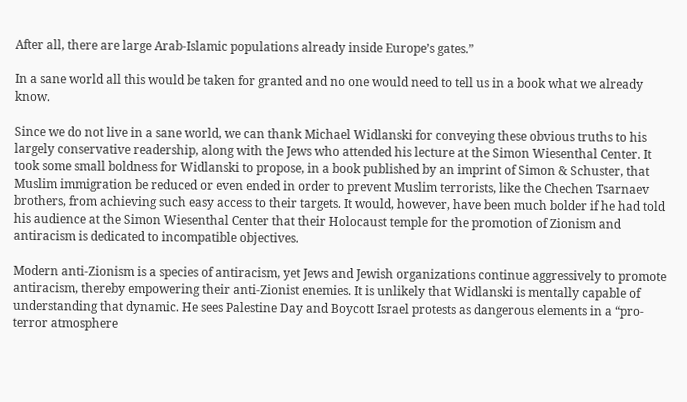After all, there are large Arab-Islamic populations already inside Europe’s gates.”

In a sane world all this would be taken for granted and no one would need to tell us in a book what we already know.

Since we do not live in a sane world, we can thank Michael Widlanski for conveying these obvious truths to his largely conservative readership, along with the Jews who attended his lecture at the Simon Wiesenthal Center. It took some small boldness for Widlanski to propose, in a book published by an imprint of Simon & Schuster, that Muslim immigration be reduced or even ended in order to prevent Muslim terrorists, like the Chechen Tsarnaev brothers, from achieving such easy access to their targets. It would, however, have been much bolder if he had told his audience at the Simon Wiesenthal Center that their Holocaust temple for the promotion of Zionism and antiracism is dedicated to incompatible objectives.

Modern anti-Zionism is a species of antiracism, yet Jews and Jewish organizations continue aggressively to promote antiracism, thereby empowering their anti-Zionist enemies. It is unlikely that Widlanski is mentally capable of understanding that dynamic. He sees Palestine Day and Boycott Israel protests as dangerous elements in a “pro-terror atmosphere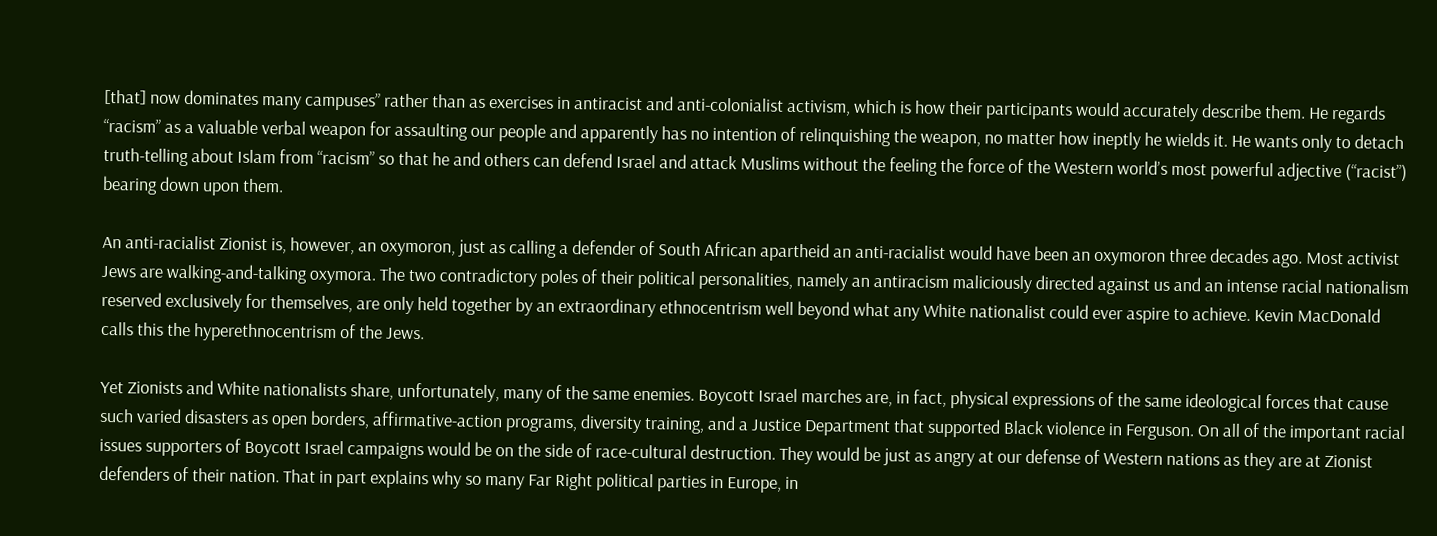[that] now dominates many campuses” rather than as exercises in antiracist and anti-colonialist activism, which is how their participants would accurately describe them. He regards “racism” as a valuable verbal weapon for assaulting our people and apparently has no intention of relinquishing the weapon, no matter how ineptly he wields it. He wants only to detach truth-telling about Islam from “racism” so that he and others can defend Israel and attack Muslims without the feeling the force of the Western world’s most powerful adjective (“racist”) bearing down upon them.

An anti-racialist Zionist is, however, an oxymoron, just as calling a defender of South African apartheid an anti-racialist would have been an oxymoron three decades ago. Most activist Jews are walking-and-talking oxymora. The two contradictory poles of their political personalities, namely an antiracism maliciously directed against us and an intense racial nationalism reserved exclusively for themselves, are only held together by an extraordinary ethnocentrism well beyond what any White nationalist could ever aspire to achieve. Kevin MacDonald calls this the hyperethnocentrism of the Jews.

Yet Zionists and White nationalists share, unfortunately, many of the same enemies. Boycott Israel marches are, in fact, physical expressions of the same ideological forces that cause such varied disasters as open borders, affirmative-action programs, diversity training, and a Justice Department that supported Black violence in Ferguson. On all of the important racial issues supporters of Boycott Israel campaigns would be on the side of race-cultural destruction. They would be just as angry at our defense of Western nations as they are at Zionist defenders of their nation. That in part explains why so many Far Right political parties in Europe, in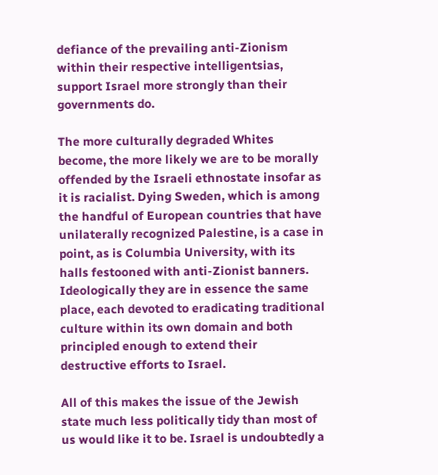defiance of the prevailing anti-Zionism within their respective intelligentsias, support Israel more strongly than their governments do.

The more culturally degraded Whites become, the more likely we are to be morally offended by the Israeli ethnostate insofar as it is racialist. Dying Sweden, which is among the handful of European countries that have unilaterally recognized Palestine, is a case in point, as is Columbia University, with its halls festooned with anti-Zionist banners. Ideologically they are in essence the same place, each devoted to eradicating traditional culture within its own domain and both principled enough to extend their destructive efforts to Israel.

All of this makes the issue of the Jewish state much less politically tidy than most of us would like it to be. Israel is undoubtedly a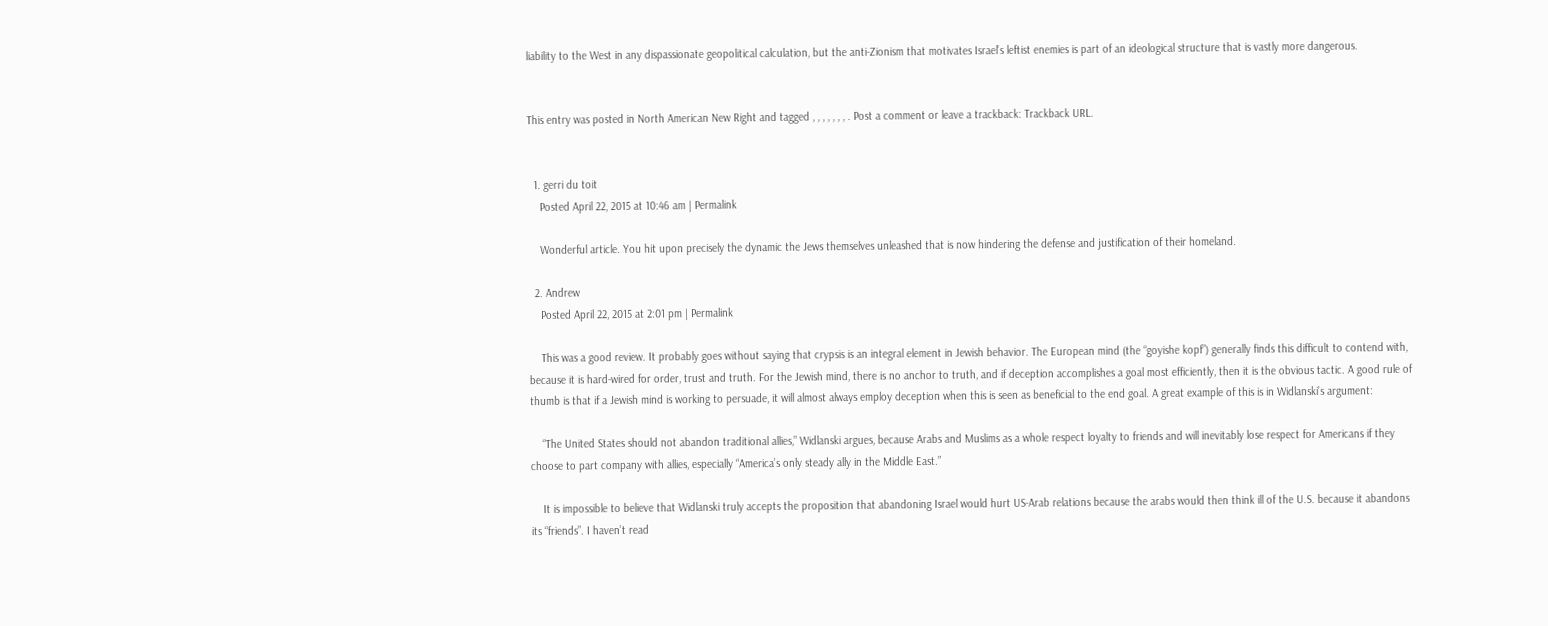liability to the West in any dispassionate geopolitical calculation, but the anti-Zionism that motivates Israel’s leftist enemies is part of an ideological structure that is vastly more dangerous.


This entry was posted in North American New Right and tagged , , , , , , , . Post a comment or leave a trackback: Trackback URL.


  1. gerri du toit
    Posted April 22, 2015 at 10:46 am | Permalink

    Wonderful article. You hit upon precisely the dynamic the Jews themselves unleashed that is now hindering the defense and justification of their homeland.

  2. Andrew
    Posted April 22, 2015 at 2:01 pm | Permalink

    This was a good review. It probably goes without saying that crypsis is an integral element in Jewish behavior. The European mind (the “goyishe kopf”) generally finds this difficult to contend with, because it is hard-wired for order, trust and truth. For the Jewish mind, there is no anchor to truth, and if deception accomplishes a goal most efficiently, then it is the obvious tactic. A good rule of thumb is that if a Jewish mind is working to persuade, it will almost always employ deception when this is seen as beneficial to the end goal. A great example of this is in Widlanski’s argument:

    “The United States should not abandon traditional allies,” Widlanski argues, because Arabs and Muslims as a whole respect loyalty to friends and will inevitably lose respect for Americans if they choose to part company with allies, especially “America’s only steady ally in the Middle East.”

    It is impossible to believe that Widlanski truly accepts the proposition that abandoning Israel would hurt US-Arab relations because the arabs would then think ill of the U.S. because it abandons its “friends”. I haven’t read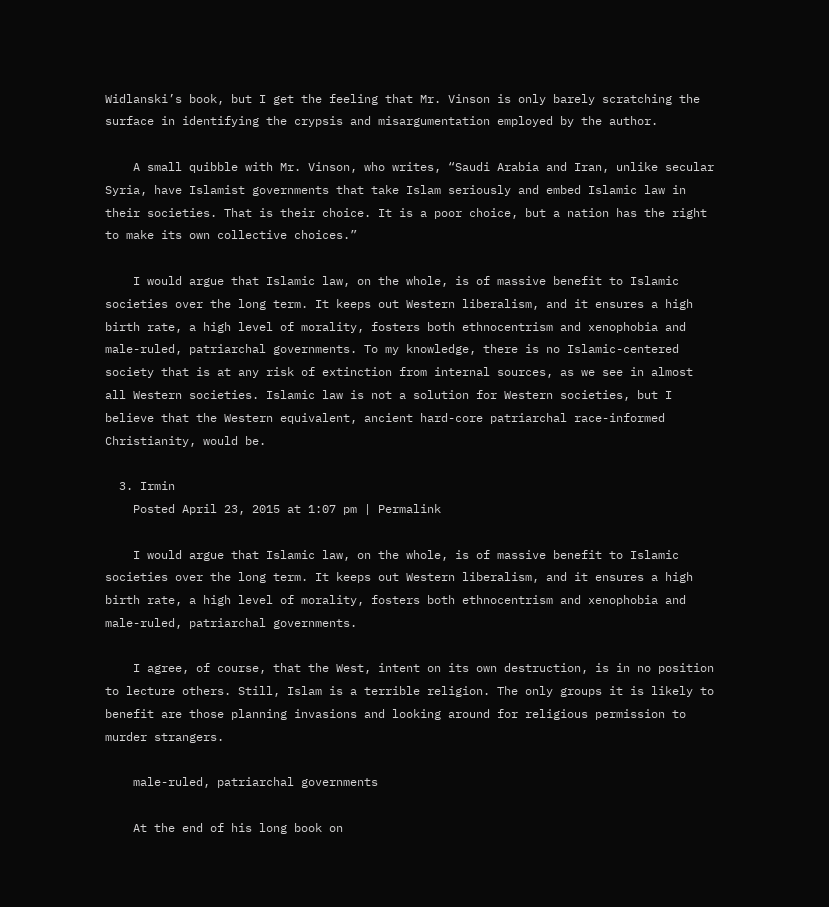Widlanski’s book, but I get the feeling that Mr. Vinson is only barely scratching the surface in identifying the crypsis and misargumentation employed by the author.

    A small quibble with Mr. Vinson, who writes, “Saudi Arabia and Iran, unlike secular Syria, have Islamist governments that take Islam seriously and embed Islamic law in their societies. That is their choice. It is a poor choice, but a nation has the right to make its own collective choices.”

    I would argue that Islamic law, on the whole, is of massive benefit to Islamic societies over the long term. It keeps out Western liberalism, and it ensures a high birth rate, a high level of morality, fosters both ethnocentrism and xenophobia and male-ruled, patriarchal governments. To my knowledge, there is no Islamic-centered society that is at any risk of extinction from internal sources, as we see in almost all Western societies. Islamic law is not a solution for Western societies, but I believe that the Western equivalent, ancient hard-core patriarchal race-informed Christianity, would be.

  3. Irmin
    Posted April 23, 2015 at 1:07 pm | Permalink

    I would argue that Islamic law, on the whole, is of massive benefit to Islamic societies over the long term. It keeps out Western liberalism, and it ensures a high birth rate, a high level of morality, fosters both ethnocentrism and xenophobia and male-ruled, patriarchal governments.

    I agree, of course, that the West, intent on its own destruction, is in no position to lecture others. Still, Islam is a terrible religion. The only groups it is likely to benefit are those planning invasions and looking around for religious permission to murder strangers.

    male-ruled, patriarchal governments

    At the end of his long book on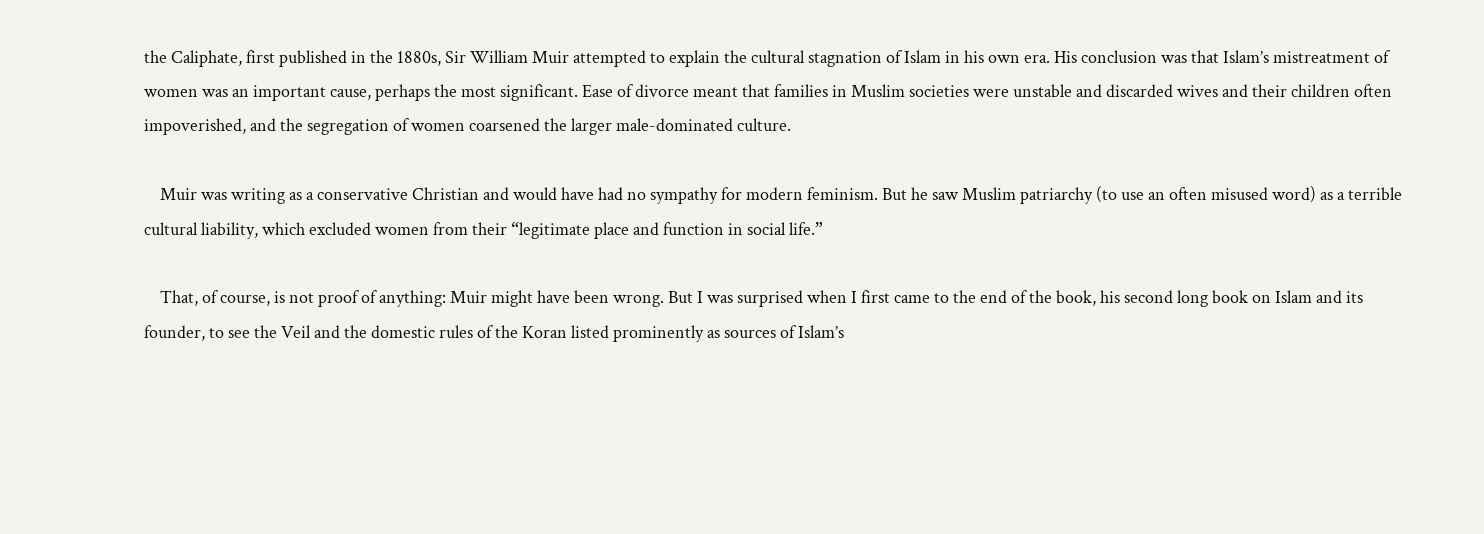the Caliphate, first published in the 1880s, Sir William Muir attempted to explain the cultural stagnation of Islam in his own era. His conclusion was that Islam’s mistreatment of women was an important cause, perhaps the most significant. Ease of divorce meant that families in Muslim societies were unstable and discarded wives and their children often impoverished, and the segregation of women coarsened the larger male-dominated culture.

    Muir was writing as a conservative Christian and would have had no sympathy for modern feminism. But he saw Muslim patriarchy (to use an often misused word) as a terrible cultural liability, which excluded women from their “legitimate place and function in social life.”

    That, of course, is not proof of anything: Muir might have been wrong. But I was surprised when I first came to the end of the book, his second long book on Islam and its founder, to see the Veil and the domestic rules of the Koran listed prominently as sources of Islam’s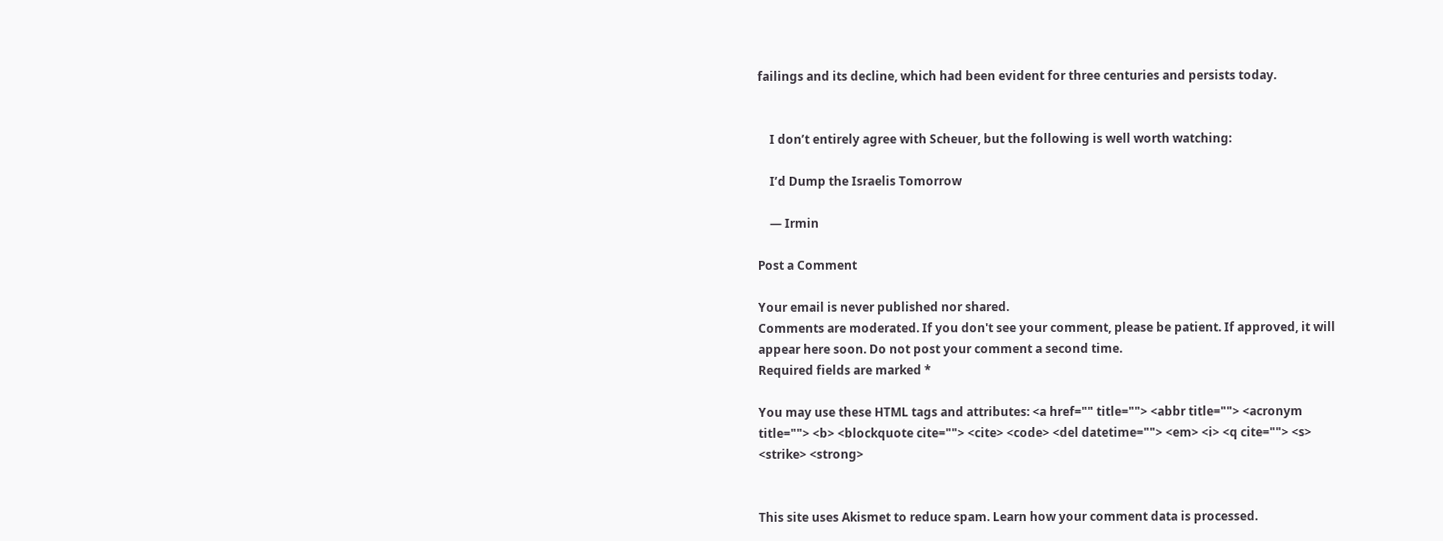failings and its decline, which had been evident for three centuries and persists today.


    I don’t entirely agree with Scheuer, but the following is well worth watching:

    I’d Dump the Israelis Tomorrow

    — Irmin

Post a Comment

Your email is never published nor shared.
Comments are moderated. If you don't see your comment, please be patient. If approved, it will appear here soon. Do not post your comment a second time.
Required fields are marked *

You may use these HTML tags and attributes: <a href="" title=""> <abbr title=""> <acronym title=""> <b> <blockquote cite=""> <cite> <code> <del datetime=""> <em> <i> <q cite=""> <s> <strike> <strong>


This site uses Akismet to reduce spam. Learn how your comment data is processed.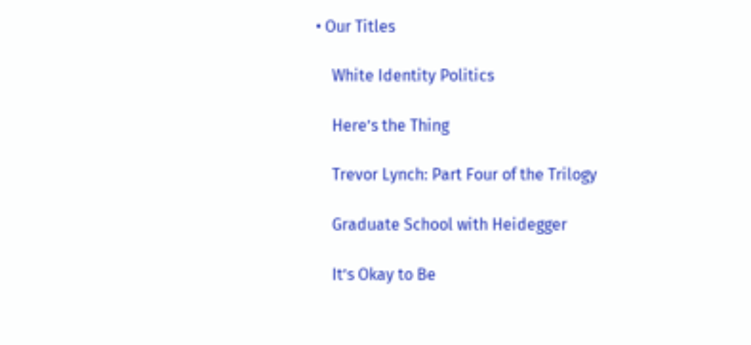• Our Titles

    White Identity Politics

    Here’s the Thing

    Trevor Lynch: Part Four of the Trilogy

    Graduate School with Heidegger

    It’s Okay to Be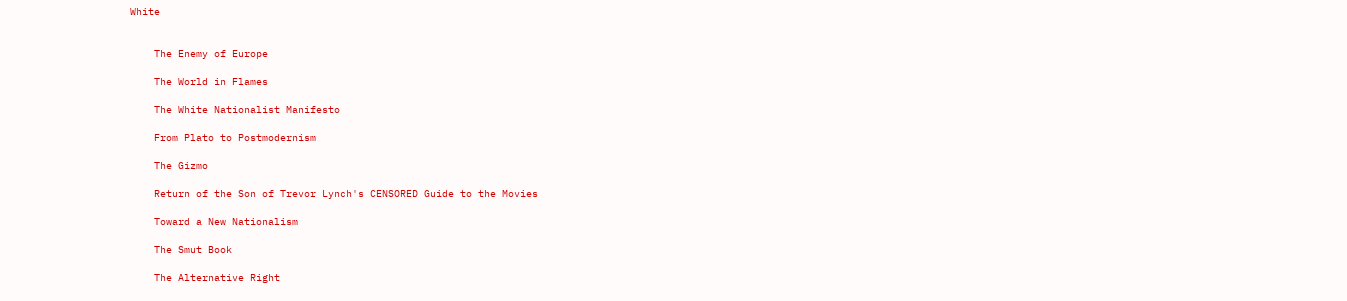White


    The Enemy of Europe

    The World in Flames

    The White Nationalist Manifesto

    From Plato to Postmodernism

    The Gizmo

    Return of the Son of Trevor Lynch's CENSORED Guide to the Movies

    Toward a New Nationalism

    The Smut Book

    The Alternative Right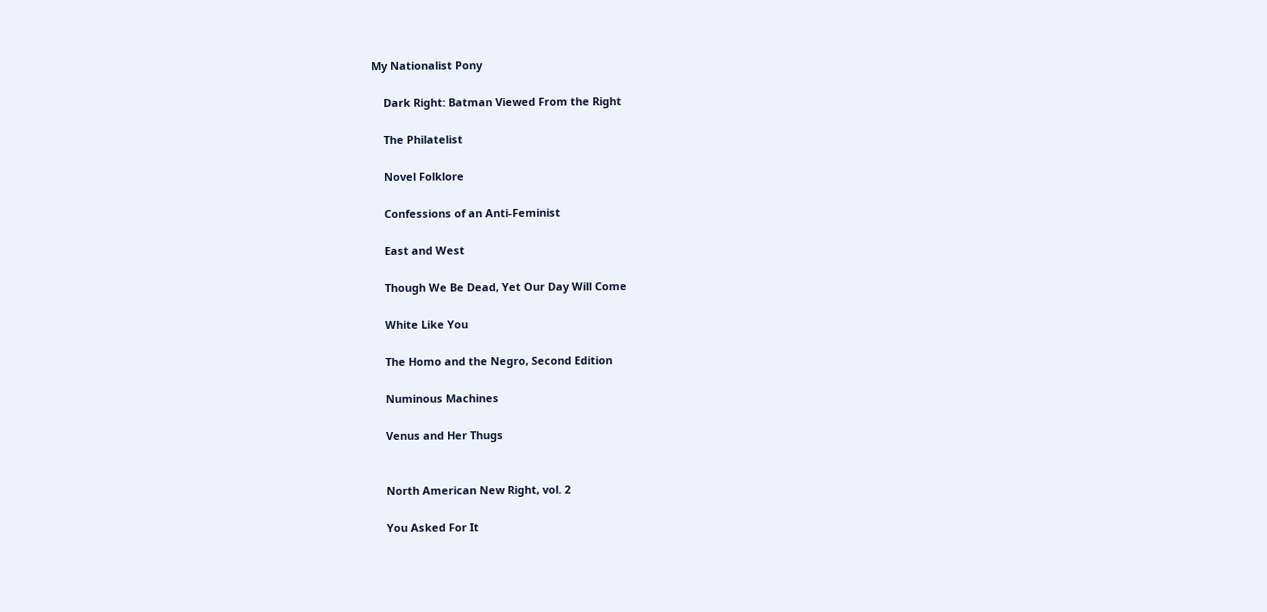My Nationalist Pony

    Dark Right: Batman Viewed From the Right

    The Philatelist

    Novel Folklore

    Confessions of an Anti-Feminist

    East and West

    Though We Be Dead, Yet Our Day Will Come

    White Like You

    The Homo and the Negro, Second Edition

    Numinous Machines

    Venus and Her Thugs


    North American New Right, vol. 2

    You Asked For It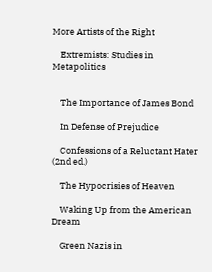More Artists of the Right

    Extremists: Studies in Metapolitics


    The Importance of James Bond

    In Defense of Prejudice

    Confessions of a Reluctant Hater (2nd ed.)

    The Hypocrisies of Heaven

    Waking Up from the American Dream

    Green Nazis in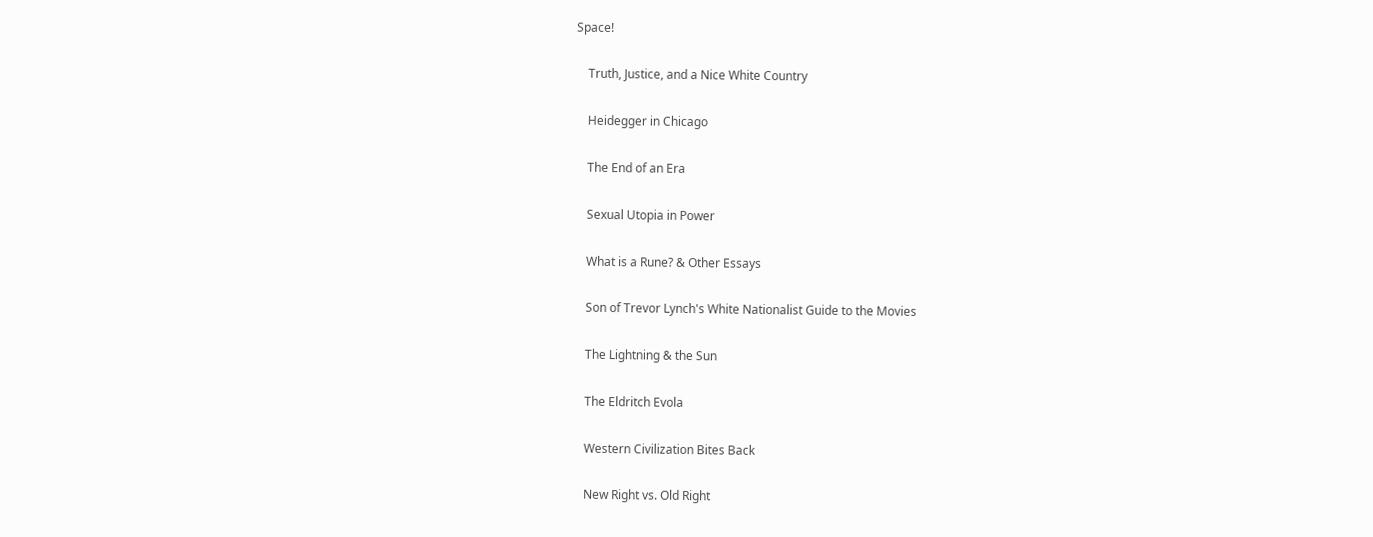Space!

    Truth, Justice, and a Nice White Country

    Heidegger in Chicago

    The End of an Era

    Sexual Utopia in Power

    What is a Rune? & Other Essays

    Son of Trevor Lynch's White Nationalist Guide to the Movies

    The Lightning & the Sun

    The Eldritch Evola

    Western Civilization Bites Back

    New Right vs. Old Right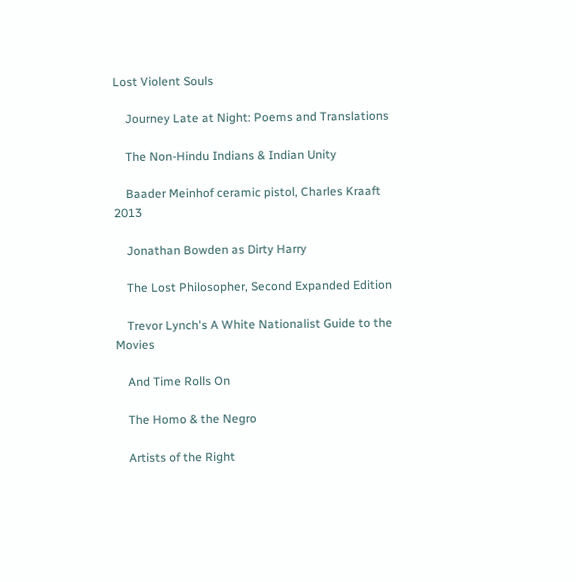Lost Violent Souls

    Journey Late at Night: Poems and Translations

    The Non-Hindu Indians & Indian Unity

    Baader Meinhof ceramic pistol, Charles Kraaft 2013

    Jonathan Bowden as Dirty Harry

    The Lost Philosopher, Second Expanded Edition

    Trevor Lynch's A White Nationalist Guide to the Movies

    And Time Rolls On

    The Homo & the Negro

    Artists of the Right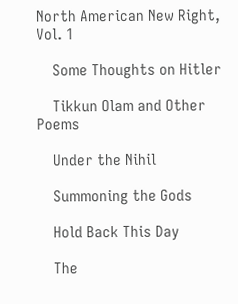North American New Right, Vol. 1

    Some Thoughts on Hitler

    Tikkun Olam and Other Poems

    Under the Nihil

    Summoning the Gods

    Hold Back This Day

    The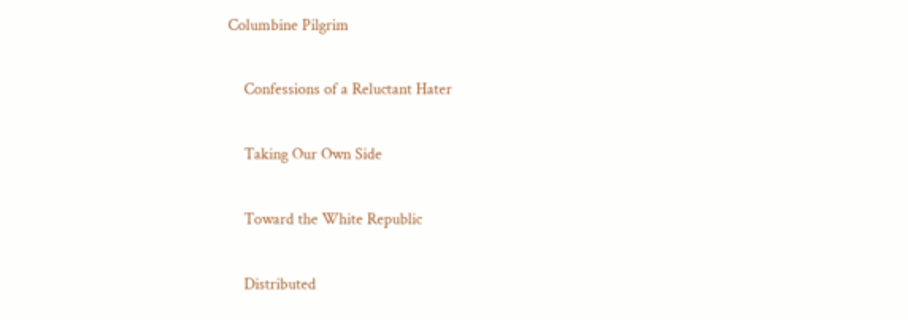Columbine Pilgrim

    Confessions of a Reluctant Hater

    Taking Our Own Side

    Toward the White Republic

    Distributed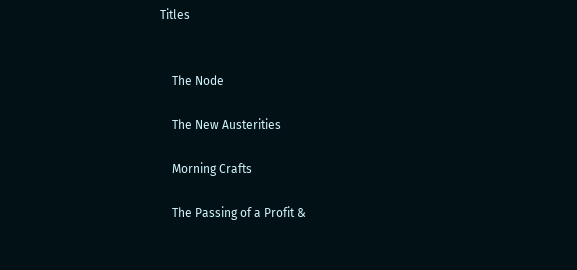Titles


    The Node

    The New Austerities

    Morning Crafts

    The Passing of a Profit &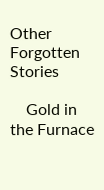Other Forgotten Stories

    Gold in the Furnace